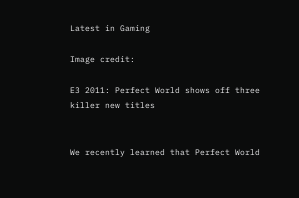Latest in Gaming

Image credit:

E3 2011: Perfect World shows off three killer new titles


We recently learned that Perfect World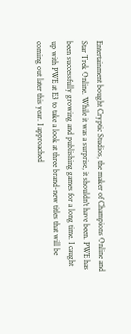Entertainment bought Cryptic Studios, the maker of Champions Online and Star Trek Online. While it was a surprise, it shouldn't have been. PWE has been successfully growing and publishing games for a long time. I caught up with PWE at E3 to take a look at three brand-new titles that will be coming out later this year. I approached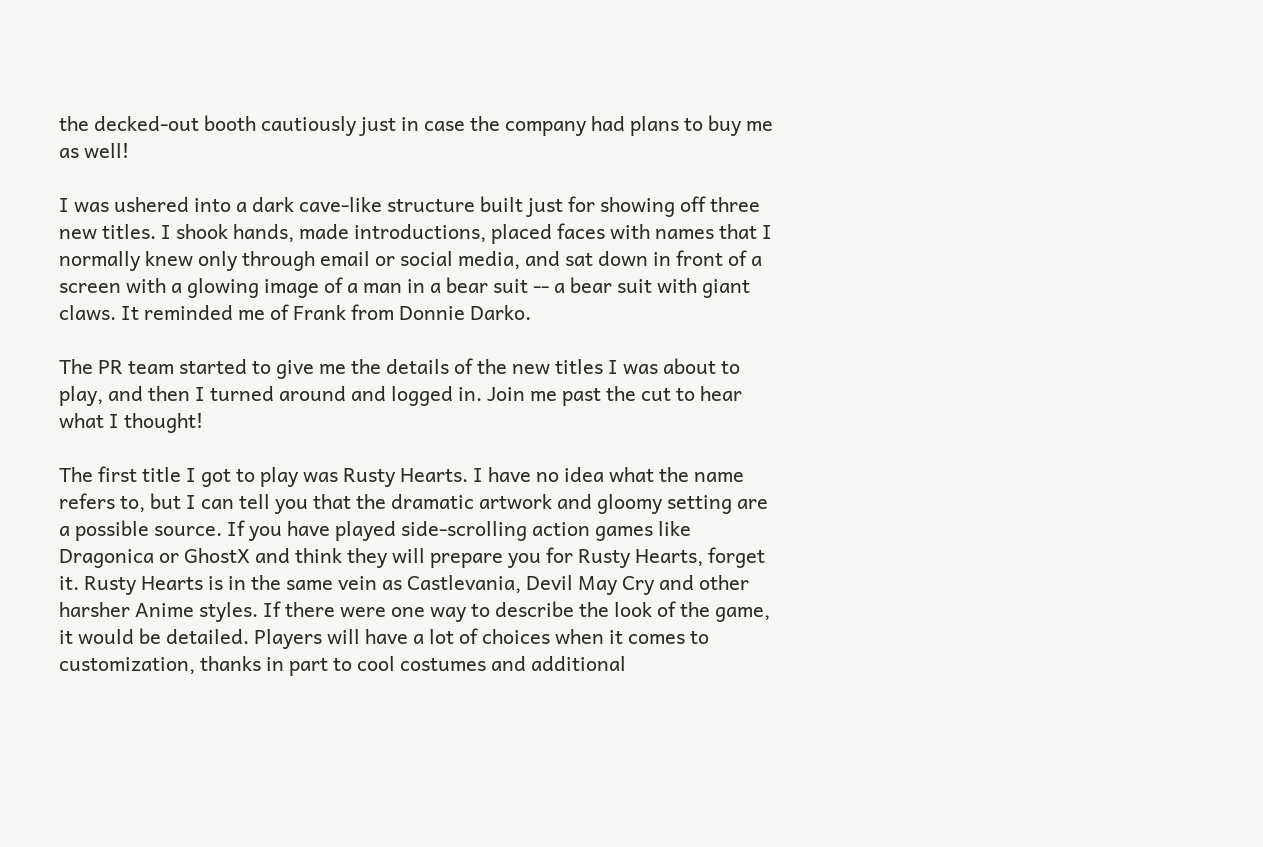the decked-out booth cautiously just in case the company had plans to buy me as well!

I was ushered into a dark cave-like structure built just for showing off three new titles. I shook hands, made introductions, placed faces with names that I normally knew only through email or social media, and sat down in front of a screen with a glowing image of a man in a bear suit -- a bear suit with giant claws. It reminded me of Frank from Donnie Darko.

The PR team started to give me the details of the new titles I was about to play, and then I turned around and logged in. Join me past the cut to hear what I thought!

The first title I got to play was Rusty Hearts. I have no idea what the name refers to, but I can tell you that the dramatic artwork and gloomy setting are a possible source. If you have played side-scrolling action games like Dragonica or GhostX and think they will prepare you for Rusty Hearts, forget it. Rusty Hearts is in the same vein as Castlevania, Devil May Cry and other harsher Anime styles. If there were one way to describe the look of the game, it would be detailed. Players will have a lot of choices when it comes to customization, thanks in part to cool costumes and additional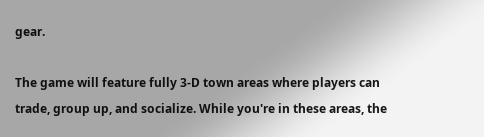gear.

The game will feature fully 3-D town areas where players can trade, group up, and socialize. While you're in these areas, the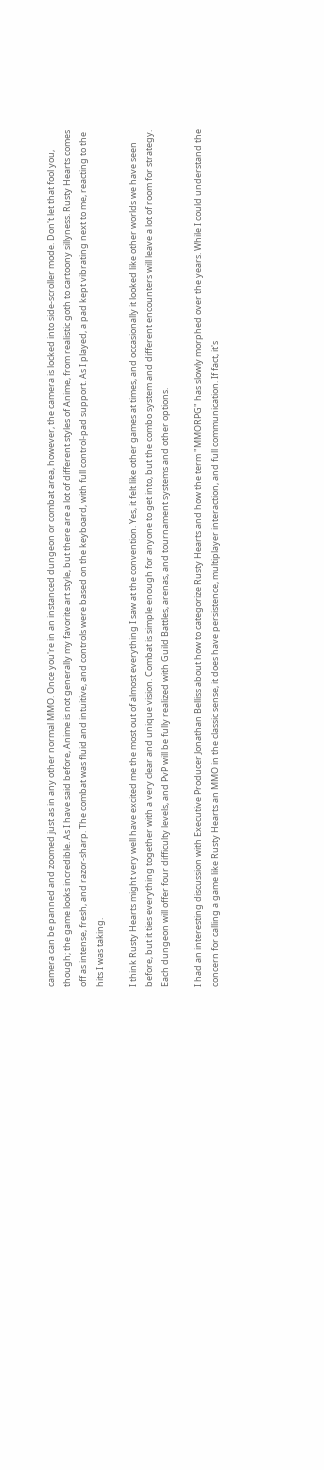camera can be panned and zoomed just as in any other normal MMO. Once you're in an instanced dungeon or combat area, however, the camera is locked into side-scroller mode. Don't let that fool you, though; the game looks incredible. As I have said before, Anime is not generally my favorite art style, but there are a lot of different styles of Anime, from realistic goth to cartoony sillyness. Rusty Hearts comes off as intense, fresh, and razor-sharp. The combat was fluid and intuitive, and controls were based on the keyboard, with full control-pad support. As I played, a pad kept vibrating next to me, reacting to the hits I was taking.

I think Rusty Hearts might very well have excited me the most out of almost everything I saw at the convention. Yes, it felt like other games at times, and occasionally it looked like other worlds we have seen before, but it ties everything together with a very clear and unique vision. Combat is simple enough for anyone to get into, but the combo system and different encounters will leave a lot of room for strategy. Each dungeon will offer four difficulty levels, and PvP will be fully realized with Guild Battles, arenas, and tournament systems and other options.

I had an interesting discussion with Executive Producer Jonathan Belliss about how to categorize Rusty Hearts and how the term "MMORPG" has slowly morphed over the years. While I could understand the concern for calling a game like Rusty Hearts an MMO in the classic sense, it does have persistence, multiplayer interaction, and full communication. If fact, it's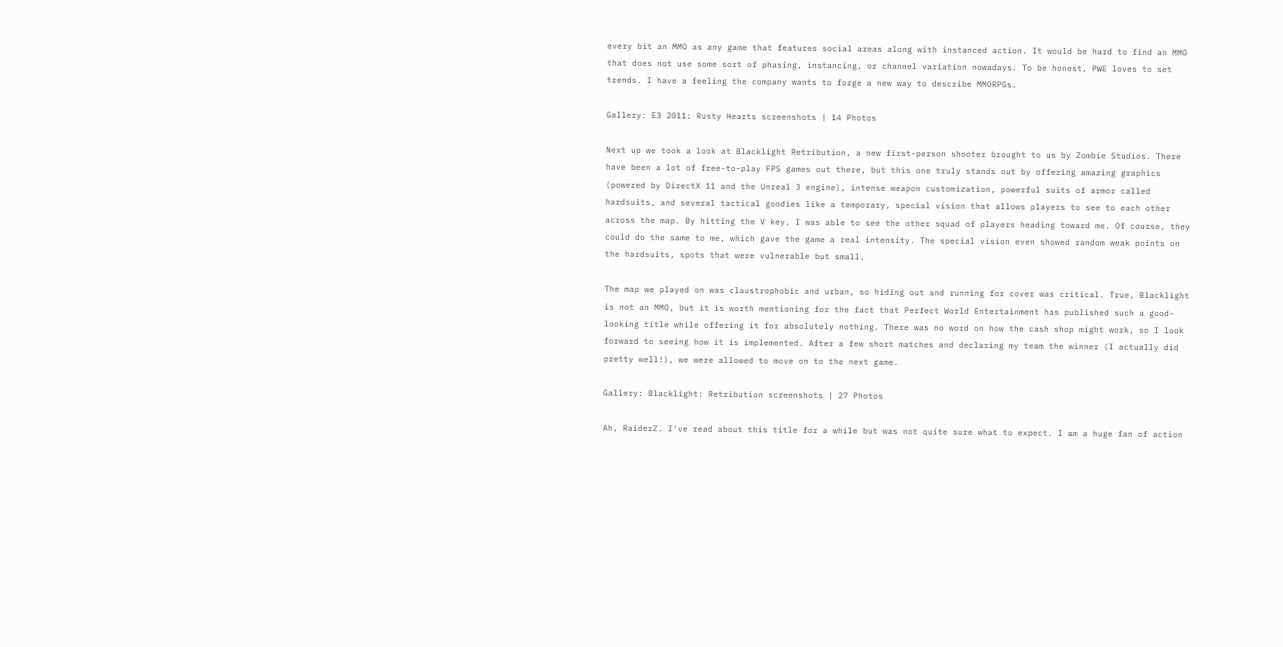every bit an MMO as any game that features social areas along with instanced action. It would be hard to find an MMO that does not use some sort of phasing, instancing, or channel variation nowadays. To be honest, PWE loves to set trends. I have a feeling the company wants to forge a new way to describe MMORPGs.

Gallery: E3 2011: Rusty Hearts screenshots | 14 Photos

Next up we took a look at Blacklight Retribution, a new first-person shooter brought to us by Zombie Studios. There have been a lot of free-to-play FPS games out there, but this one truly stands out by offering amazing graphics (powered by DirectX 11 and the Unreal 3 engine), intense weapon customization, powerful suits of armor called hardsuits, and several tactical goodies like a temporary, special vision that allows players to see to each other across the map. By hitting the V key, I was able to see the other squad of players heading toward me. Of course, they could do the same to me, which gave the game a real intensity. The special vision even showed random weak points on the hardsuits, spots that were vulnerable but small.

The map we played on was claustrophobic and urban, so hiding out and running for cover was critical. True, Blacklight is not an MMO, but it is worth mentioning for the fact that Perfect World Entertainment has published such a good-looking title while offering it for absolutely nothing. There was no word on how the cash shop might work, so I look forward to seeing how it is implemented. After a few short matches and declaring my team the winner (I actually did pretty well!), we were allowed to move on to the next game.

Gallery: Blacklight: Retribution screenshots | 27 Photos

Ah, RaiderZ. I've read about this title for a while but was not quite sure what to expect. I am a huge fan of action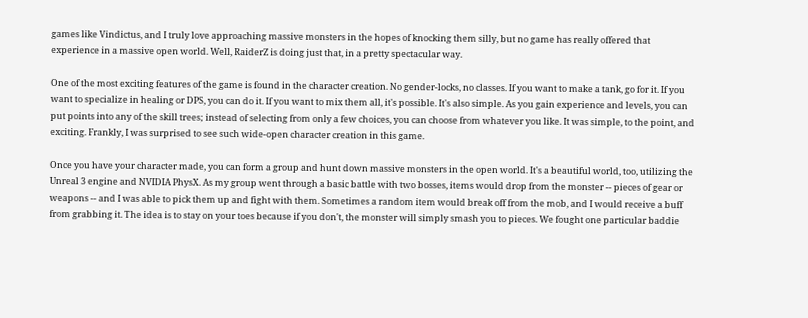games like Vindictus, and I truly love approaching massive monsters in the hopes of knocking them silly, but no game has really offered that experience in a massive open world. Well, RaiderZ is doing just that, in a pretty spectacular way.

One of the most exciting features of the game is found in the character creation. No gender-locks, no classes. If you want to make a tank, go for it. If you want to specialize in healing or DPS, you can do it. If you want to mix them all, it's possible. It's also simple. As you gain experience and levels, you can put points into any of the skill trees; instead of selecting from only a few choices, you can choose from whatever you like. It was simple, to the point, and exciting. Frankly, I was surprised to see such wide-open character creation in this game.

Once you have your character made, you can form a group and hunt down massive monsters in the open world. It's a beautiful world, too, utilizing the Unreal 3 engine and NVIDIA PhysX. As my group went through a basic battle with two bosses, items would drop from the monster -- pieces of gear or weapons -- and I was able to pick them up and fight with them. Sometimes a random item would break off from the mob, and I would receive a buff from grabbing it. The idea is to stay on your toes because if you don't, the monster will simply smash you to pieces. We fought one particular baddie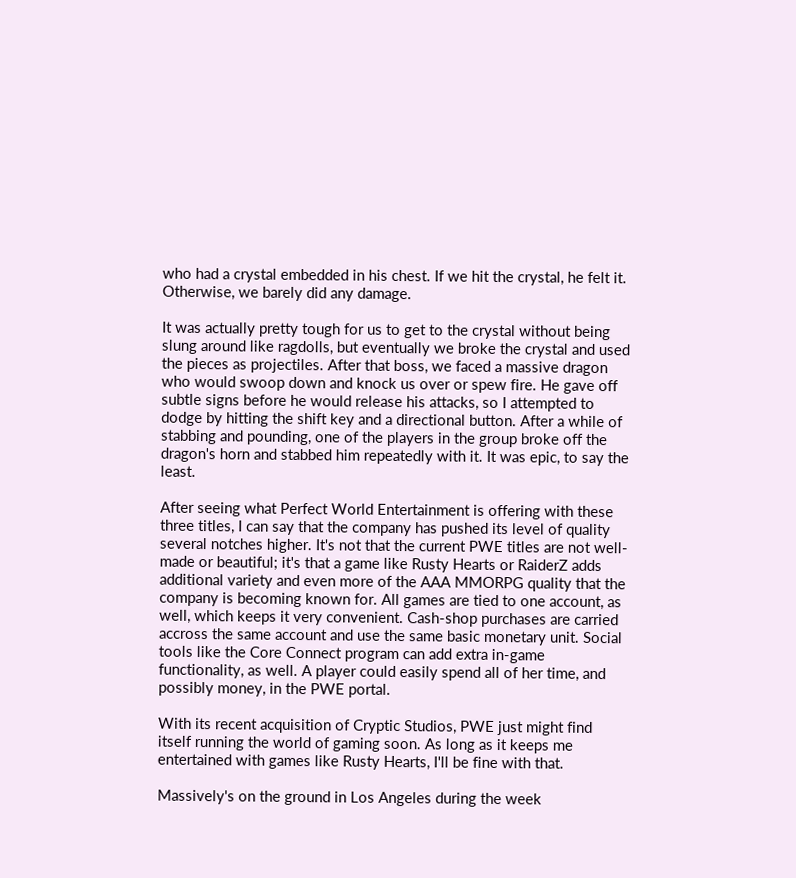who had a crystal embedded in his chest. If we hit the crystal, he felt it. Otherwise, we barely did any damage.

It was actually pretty tough for us to get to the crystal without being slung around like ragdolls, but eventually we broke the crystal and used the pieces as projectiles. After that boss, we faced a massive dragon who would swoop down and knock us over or spew fire. He gave off subtle signs before he would release his attacks, so I attempted to dodge by hitting the shift key and a directional button. After a while of stabbing and pounding, one of the players in the group broke off the dragon's horn and stabbed him repeatedly with it. It was epic, to say the least.

After seeing what Perfect World Entertainment is offering with these three titles, I can say that the company has pushed its level of quality several notches higher. It's not that the current PWE titles are not well-made or beautiful; it's that a game like Rusty Hearts or RaiderZ adds additional variety and even more of the AAA MMORPG quality that the company is becoming known for. All games are tied to one account, as well, which keeps it very convenient. Cash-shop purchases are carried accross the same account and use the same basic monetary unit. Social tools like the Core Connect program can add extra in-game functionality, as well. A player could easily spend all of her time, and possibly money, in the PWE portal.

With its recent acquisition of Cryptic Studios, PWE just might find itself running the world of gaming soon. As long as it keeps me entertained with games like Rusty Hearts, I'll be fine with that.

Massively's on the ground in Los Angeles during the week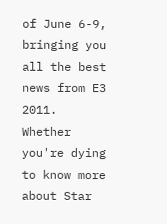of June 6-9, bringing you all the best news from E3 2011. Whether you're dying to know more about Star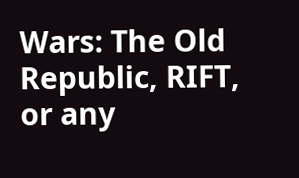Wars: The Old Republic, RIFT, or any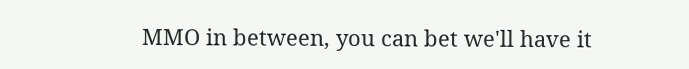MMO in between, you can bet we'll have it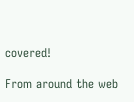covered!

From around the web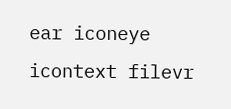ear iconeye icontext filevr